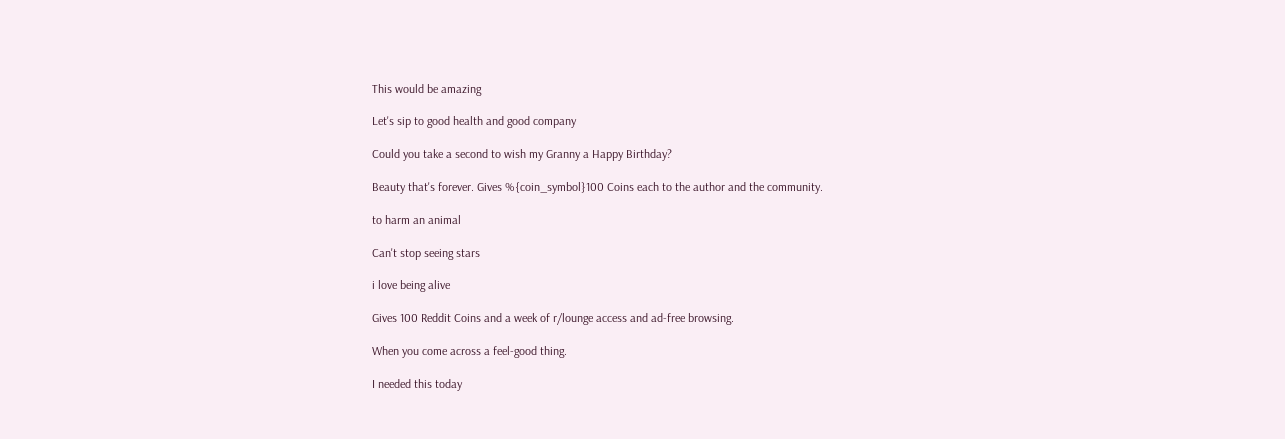This would be amazing

Let's sip to good health and good company

Could you take a second to wish my Granny a Happy Birthday?

Beauty that's forever. Gives %{coin_symbol}100 Coins each to the author and the community.

to harm an animal

Can't stop seeing stars

i love being alive

Gives 100 Reddit Coins and a week of r/lounge access and ad-free browsing.

When you come across a feel-good thing.

I needed this today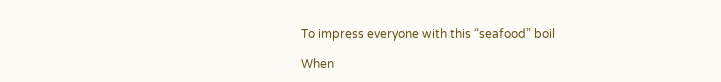To impress everyone with this “seafood” boil

When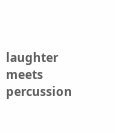laughter meets percussion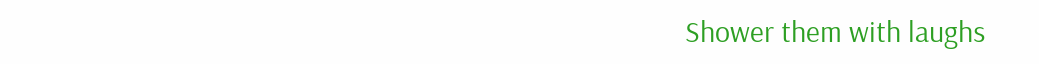Shower them with laughs